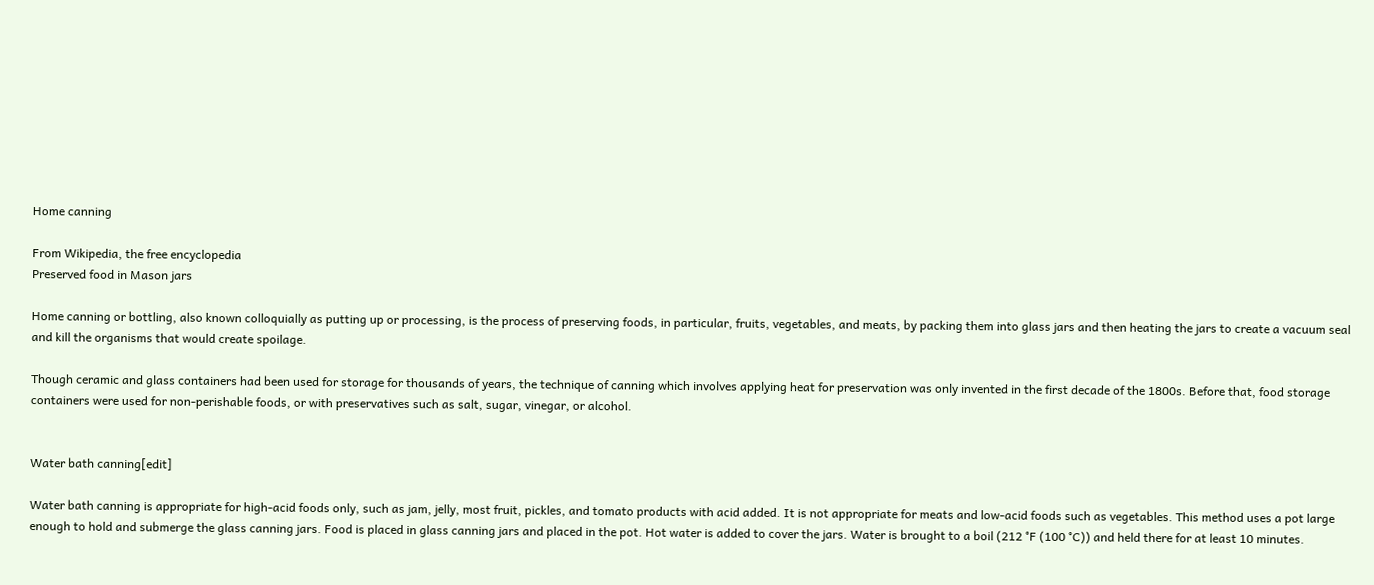Home canning

From Wikipedia, the free encyclopedia
Preserved food in Mason jars

Home canning or bottling, also known colloquially as putting up or processing, is the process of preserving foods, in particular, fruits, vegetables, and meats, by packing them into glass jars and then heating the jars to create a vacuum seal and kill the organisms that would create spoilage.

Though ceramic and glass containers had been used for storage for thousands of years, the technique of canning which involves applying heat for preservation was only invented in the first decade of the 1800s. Before that, food storage containers were used for non-perishable foods, or with preservatives such as salt, sugar, vinegar, or alcohol.


Water bath canning[edit]

Water bath canning is appropriate for high-acid foods only, such as jam, jelly, most fruit, pickles, and tomato products with acid added. It is not appropriate for meats and low-acid foods such as vegetables. This method uses a pot large enough to hold and submerge the glass canning jars. Food is placed in glass canning jars and placed in the pot. Hot water is added to cover the jars. Water is brought to a boil (212 °F (100 °C)) and held there for at least 10 minutes.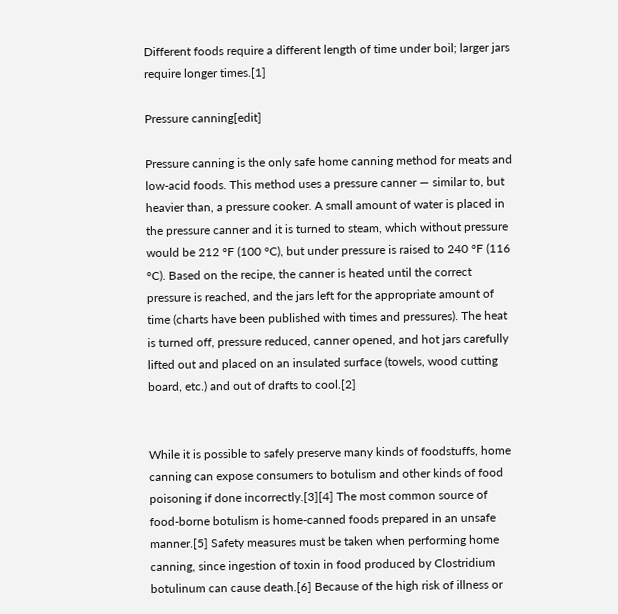Different foods require a different length of time under boil; larger jars require longer times.[1]

Pressure canning[edit]

Pressure canning is the only safe home canning method for meats and low-acid foods. This method uses a pressure canner — similar to, but heavier than, a pressure cooker. A small amount of water is placed in the pressure canner and it is turned to steam, which without pressure would be 212 °F (100 °C), but under pressure is raised to 240 °F (116 °C). Based on the recipe, the canner is heated until the correct pressure is reached, and the jars left for the appropriate amount of time (charts have been published with times and pressures). The heat is turned off, pressure reduced, canner opened, and hot jars carefully lifted out and placed on an insulated surface (towels, wood cutting board, etc.) and out of drafts to cool.[2]


While it is possible to safely preserve many kinds of foodstuffs, home canning can expose consumers to botulism and other kinds of food poisoning if done incorrectly.[3][4] The most common source of food-borne botulism is home-canned foods prepared in an unsafe manner.[5] Safety measures must be taken when performing home canning, since ingestion of toxin in food produced by Clostridium botulinum can cause death.[6] Because of the high risk of illness or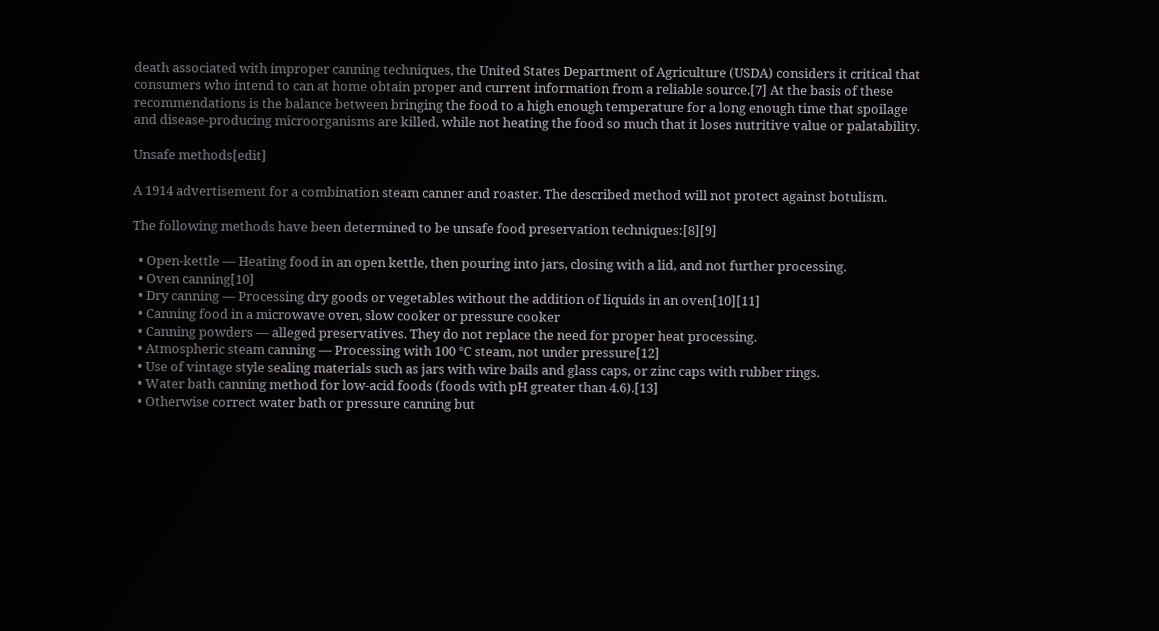death associated with improper canning techniques, the United States Department of Agriculture (USDA) considers it critical that consumers who intend to can at home obtain proper and current information from a reliable source.[7] At the basis of these recommendations is the balance between bringing the food to a high enough temperature for a long enough time that spoilage and disease-producing microorganisms are killed, while not heating the food so much that it loses nutritive value or palatability.

Unsafe methods[edit]

A 1914 advertisement for a combination steam canner and roaster. The described method will not protect against botulism.

The following methods have been determined to be unsafe food preservation techniques:[8][9]

  • Open-kettle — Heating food in an open kettle, then pouring into jars, closing with a lid, and not further processing.
  • Oven canning[10]
  • Dry canning — Processing dry goods or vegetables without the addition of liquids in an oven[10][11]
  • Canning food in a microwave oven, slow cooker or pressure cooker
  • Canning powders — alleged preservatives. They do not replace the need for proper heat processing.
  • Atmospheric steam canning — Processing with 100 °C steam, not under pressure[12]
  • Use of vintage style sealing materials such as jars with wire bails and glass caps, or zinc caps with rubber rings.
  • Water bath canning method for low-acid foods (foods with pH greater than 4.6).[13]
  • Otherwise correct water bath or pressure canning but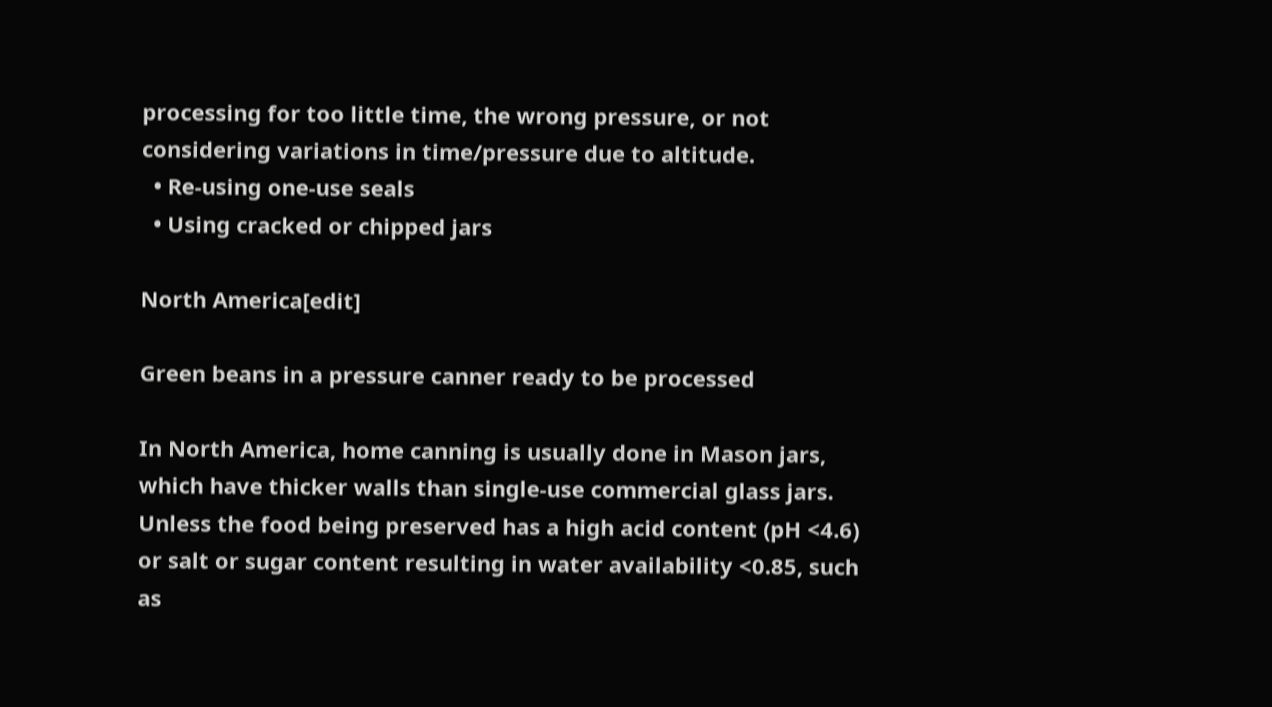processing for too little time, the wrong pressure, or not considering variations in time/pressure due to altitude.
  • Re-using one-use seals
  • Using cracked or chipped jars

North America[edit]

Green beans in a pressure canner ready to be processed

In North America, home canning is usually done in Mason jars, which have thicker walls than single-use commercial glass jars. Unless the food being preserved has a high acid content (pH <4.6) or salt or sugar content resulting in water availability <0.85, such as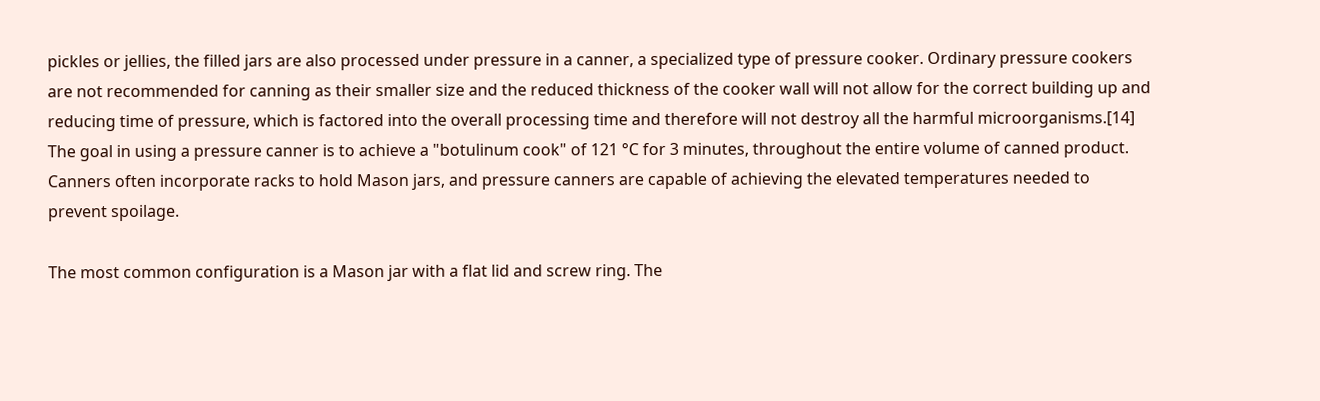pickles or jellies, the filled jars are also processed under pressure in a canner, a specialized type of pressure cooker. Ordinary pressure cookers are not recommended for canning as their smaller size and the reduced thickness of the cooker wall will not allow for the correct building up and reducing time of pressure, which is factored into the overall processing time and therefore will not destroy all the harmful microorganisms.[14] The goal in using a pressure canner is to achieve a "botulinum cook" of 121 °C for 3 minutes, throughout the entire volume of canned product. Canners often incorporate racks to hold Mason jars, and pressure canners are capable of achieving the elevated temperatures needed to prevent spoilage.

The most common configuration is a Mason jar with a flat lid and screw ring. The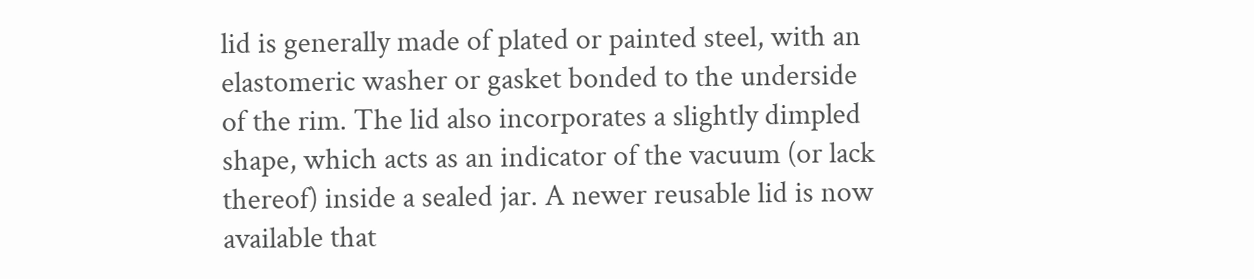lid is generally made of plated or painted steel, with an elastomeric washer or gasket bonded to the underside of the rim. The lid also incorporates a slightly dimpled shape, which acts as an indicator of the vacuum (or lack thereof) inside a sealed jar. A newer reusable lid is now available that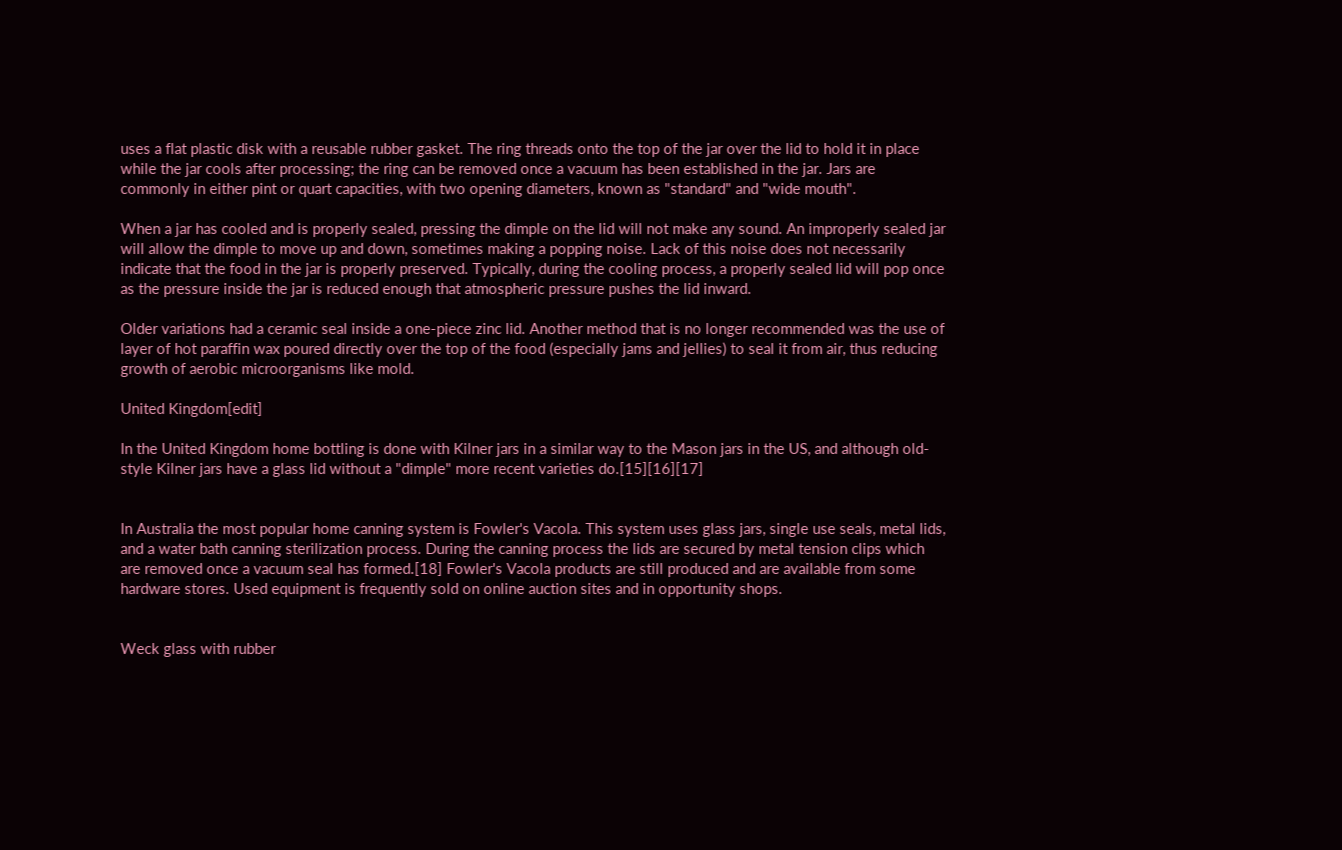uses a flat plastic disk with a reusable rubber gasket. The ring threads onto the top of the jar over the lid to hold it in place while the jar cools after processing; the ring can be removed once a vacuum has been established in the jar. Jars are commonly in either pint or quart capacities, with two opening diameters, known as "standard" and "wide mouth".

When a jar has cooled and is properly sealed, pressing the dimple on the lid will not make any sound. An improperly sealed jar will allow the dimple to move up and down, sometimes making a popping noise. Lack of this noise does not necessarily indicate that the food in the jar is properly preserved. Typically, during the cooling process, a properly sealed lid will pop once as the pressure inside the jar is reduced enough that atmospheric pressure pushes the lid inward.

Older variations had a ceramic seal inside a one-piece zinc lid. Another method that is no longer recommended was the use of layer of hot paraffin wax poured directly over the top of the food (especially jams and jellies) to seal it from air, thus reducing growth of aerobic microorganisms like mold.

United Kingdom[edit]

In the United Kingdom home bottling is done with Kilner jars in a similar way to the Mason jars in the US, and although old-style Kilner jars have a glass lid without a "dimple" more recent varieties do.[15][16][17]


In Australia the most popular home canning system is Fowler's Vacola. This system uses glass jars, single use seals, metal lids, and a water bath canning sterilization process. During the canning process the lids are secured by metal tension clips which are removed once a vacuum seal has formed.[18] Fowler's Vacola products are still produced and are available from some hardware stores. Used equipment is frequently sold on online auction sites and in opportunity shops.


Weck glass with rubber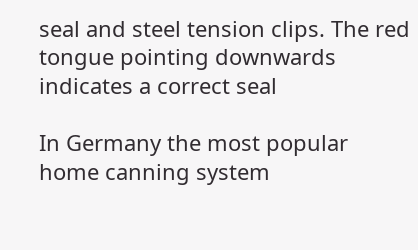seal and steel tension clips. The red tongue pointing downwards indicates a correct seal

In Germany the most popular home canning system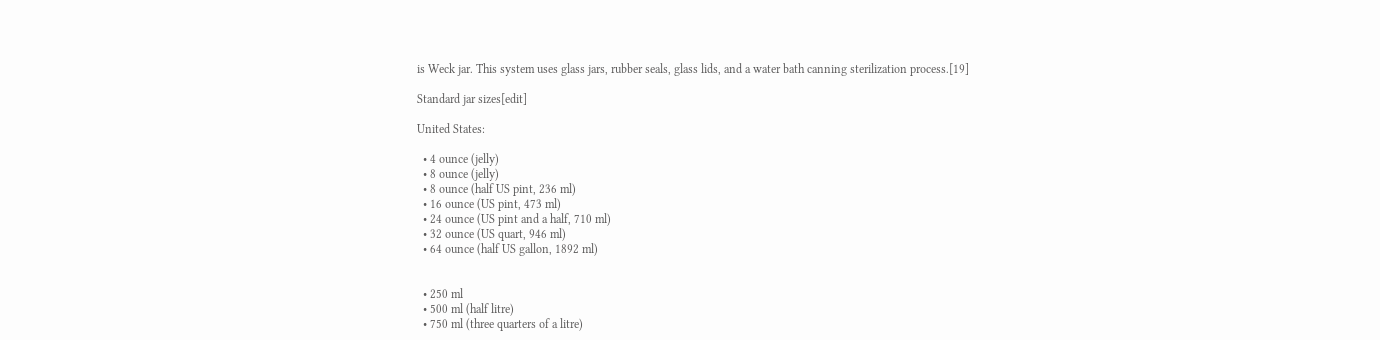is Weck jar. This system uses glass jars, rubber seals, glass lids, and a water bath canning sterilization process.[19]

Standard jar sizes[edit]

United States:

  • 4 ounce (jelly)
  • 8 ounce (jelly)
  • 8 ounce (half US pint, 236 ml)
  • 16 ounce (US pint, 473 ml)
  • 24 ounce (US pint and a half, 710 ml)
  • 32 ounce (US quart, 946 ml)
  • 64 ounce (half US gallon, 1892 ml)


  • 250 ml
  • 500 ml (half litre)
  • 750 ml (three quarters of a litre)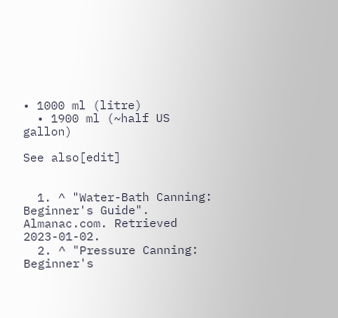• 1000 ml (litre)
  • 1900 ml (~half US gallon)

See also[edit]


  1. ^ "Water-Bath Canning: Beginner's Guide". Almanac.com. Retrieved 2023-01-02.
  2. ^ "Pressure Canning: Beginner's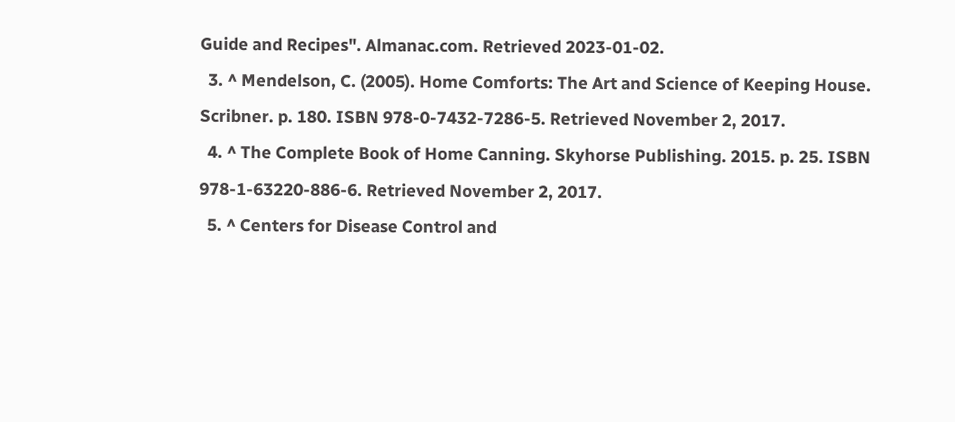Guide and Recipes". Almanac.com. Retrieved 2023-01-02.
  3. ^ Mendelson, C. (2005). Home Comforts: The Art and Science of Keeping House. Scribner. p. 180. ISBN 978-0-7432-7286-5. Retrieved November 2, 2017.
  4. ^ The Complete Book of Home Canning. Skyhorse Publishing. 2015. p. 25. ISBN 978-1-63220-886-6. Retrieved November 2, 2017.
  5. ^ Centers for Disease Control and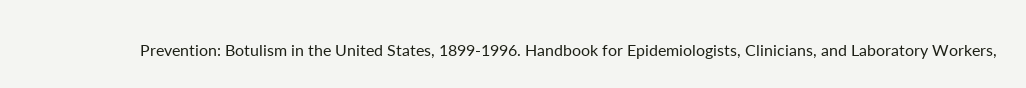Prevention: Botulism in the United States, 1899-1996. Handbook for Epidemiologists, Clinicians, and Laboratory Workers,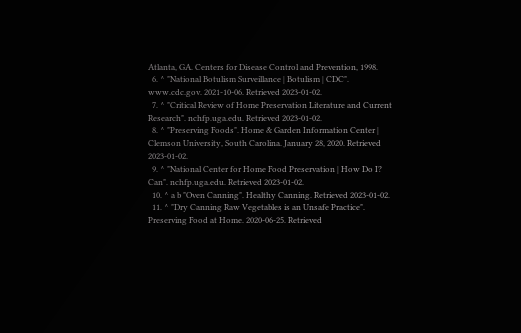Atlanta, GA. Centers for Disease Control and Prevention, 1998.
  6. ^ "National Botulism Surveillance | Botulism | CDC". www.cdc.gov. 2021-10-06. Retrieved 2023-01-02.
  7. ^ "Critical Review of Home Preservation Literature and Current Research". nchfp.uga.edu. Retrieved 2023-01-02.
  8. ^ "Preserving Foods". Home & Garden Information Center | Clemson University, South Carolina. January 28, 2020. Retrieved 2023-01-02.
  9. ^ "National Center for Home Food Preservation | How Do I? Can". nchfp.uga.edu. Retrieved 2023-01-02.
  10. ^ a b "Oven Canning". Healthy Canning. Retrieved 2023-01-02.
  11. ^ "Dry Canning Raw Vegetables is an Unsafe Practice". Preserving Food at Home. 2020-06-25. Retrieved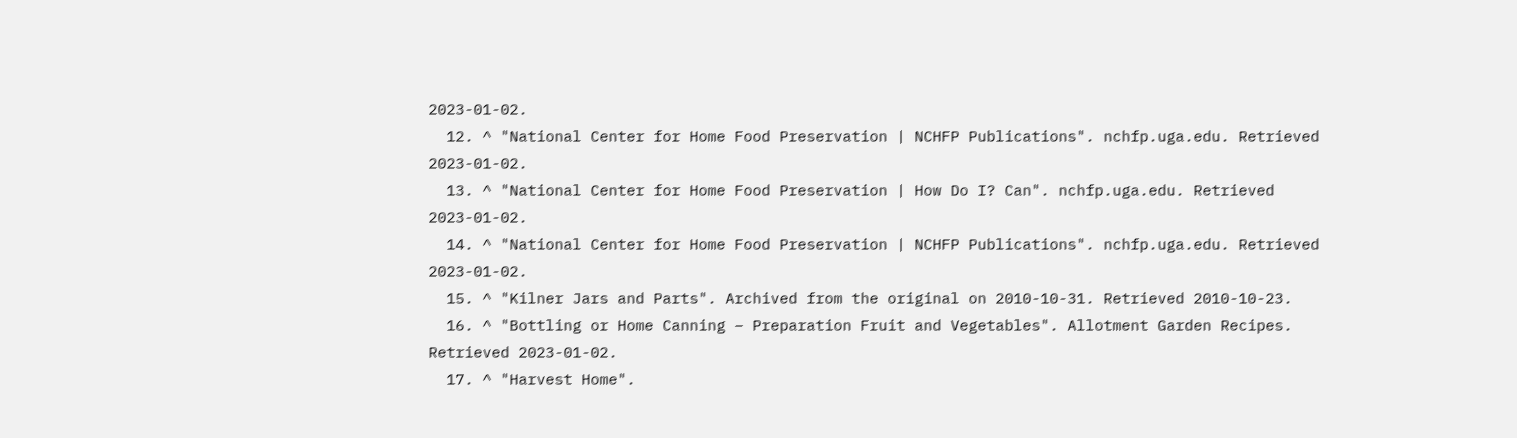2023-01-02.
  12. ^ "National Center for Home Food Preservation | NCHFP Publications". nchfp.uga.edu. Retrieved 2023-01-02.
  13. ^ "National Center for Home Food Preservation | How Do I? Can". nchfp.uga.edu. Retrieved 2023-01-02.
  14. ^ "National Center for Home Food Preservation | NCHFP Publications". nchfp.uga.edu. Retrieved 2023-01-02.
  15. ^ "Kilner Jars and Parts". Archived from the original on 2010-10-31. Retrieved 2010-10-23.
  16. ^ "Bottling or Home Canning – Preparation Fruit and Vegetables". Allotment Garden Recipes. Retrieved 2023-01-02.
  17. ^ "Harvest Home".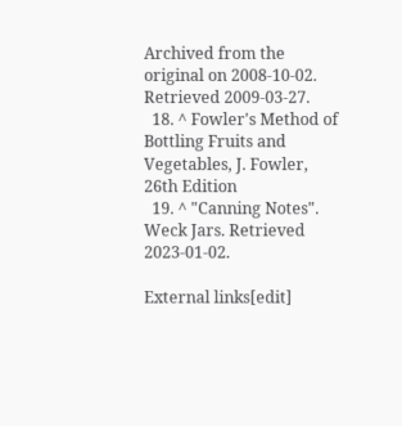Archived from the original on 2008-10-02. Retrieved 2009-03-27.
  18. ^ Fowler's Method of Bottling Fruits and Vegetables, J. Fowler, 26th Edition
  19. ^ "Canning Notes". Weck Jars. Retrieved 2023-01-02.

External links[edit]